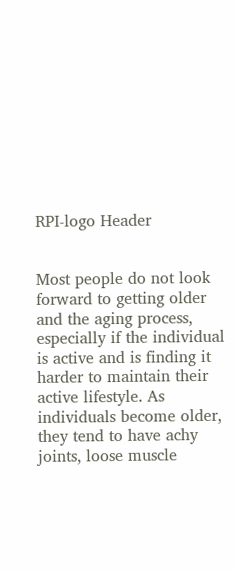RPI-logo Header


Most people do not look forward to getting older and the aging process, especially if the individual is active and is finding it harder to maintain their active lifestyle. As individuals become older, they tend to have achy joints, loose muscle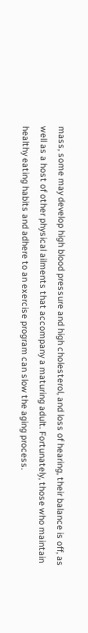mass, some may develop high blood pressure and high cholesterol, and loss of hearing, their balance is off, as well as a host of other physical ailments that accompany a maturing adult. Fortunately, those who maintain healthy eating habits and adhere to an exercise program can slow the aging process.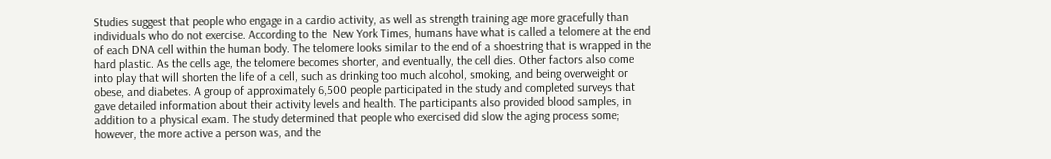Studies suggest that people who engage in a cardio activity, as well as strength training age more gracefully than individuals who do not exercise. According to the  New York Times, humans have what is called a telomere at the end of each DNA cell within the human body. The telomere looks similar to the end of a shoestring that is wrapped in the hard plastic. As the cells age, the telomere becomes shorter, and eventually, the cell dies. Other factors also come into play that will shorten the life of a cell, such as drinking too much alcohol, smoking, and being overweight or obese, and diabetes. A group of approximately 6,500 people participated in the study and completed surveys that gave detailed information about their activity levels and health. The participants also provided blood samples, in addition to a physical exam. The study determined that people who exercised did slow the aging process some; however, the more active a person was, and the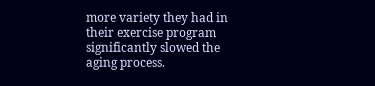more variety they had in their exercise program significantly slowed the aging process.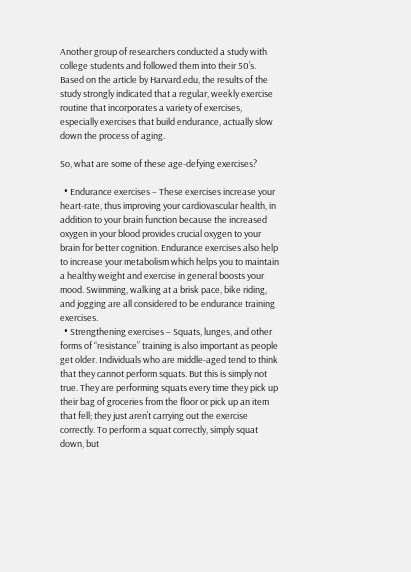Another group of researchers conducted a study with college students and followed them into their 50’s. Based on the article by Harvard.edu, the results of the study strongly indicated that a regular, weekly exercise routine that incorporates a variety of exercises, especially exercises that build endurance, actually slow down the process of aging.

So, what are some of these age-defying exercises?

  • Endurance exercises – These exercises increase your heart-rate, thus improving your cardiovascular health, in addition to your brain function because the increased oxygen in your blood provides crucial oxygen to your brain for better cognition. Endurance exercises also help to increase your metabolism which helps you to maintain a healthy weight and exercise in general boosts your mood. Swimming, walking at a brisk pace, bike riding, and jogging are all considered to be endurance training exercises.
  • Strengthening exercises – Squats, lunges, and other forms of “resistance” training is also important as people get older. Individuals who are middle-aged tend to think that they cannot perform squats. But this is simply not true. They are performing squats every time they pick up their bag of groceries from the floor or pick up an item that fell; they just aren’t carrying out the exercise correctly. To perform a squat correctly, simply squat down, but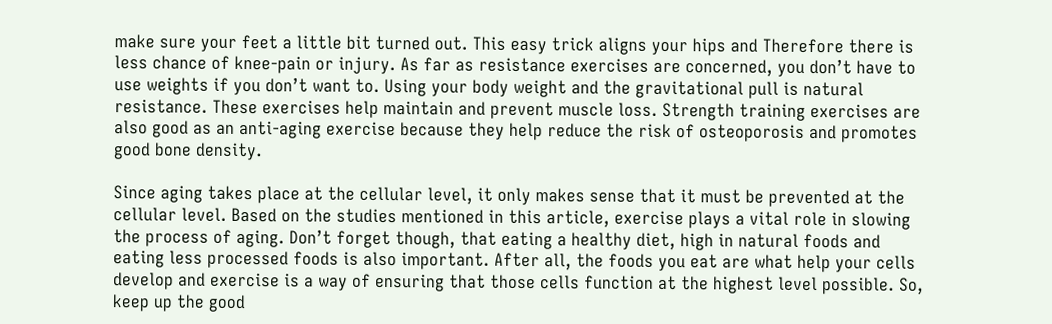make sure your feet a little bit turned out. This easy trick aligns your hips and Therefore there is less chance of knee-pain or injury. As far as resistance exercises are concerned, you don’t have to use weights if you don’t want to. Using your body weight and the gravitational pull is natural resistance. These exercises help maintain and prevent muscle loss. Strength training exercises are also good as an anti-aging exercise because they help reduce the risk of osteoporosis and promotes good bone density.

Since aging takes place at the cellular level, it only makes sense that it must be prevented at the cellular level. Based on the studies mentioned in this article, exercise plays a vital role in slowing the process of aging. Don’t forget though, that eating a healthy diet, high in natural foods and eating less processed foods is also important. After all, the foods you eat are what help your cells develop and exercise is a way of ensuring that those cells function at the highest level possible. So, keep up the good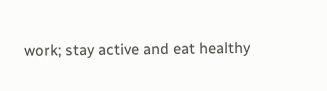work; stay active and eat healthy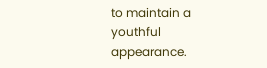to maintain a youthful appearance.